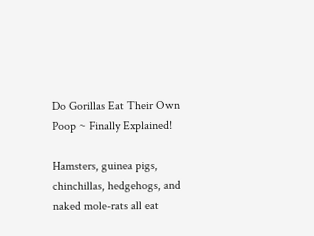Do Gorillas Eat Their Own Poop ~ Finally Explained!

Hamsters, guinea pigs, chinchillas, hedgehogs, and naked mole-rats all eat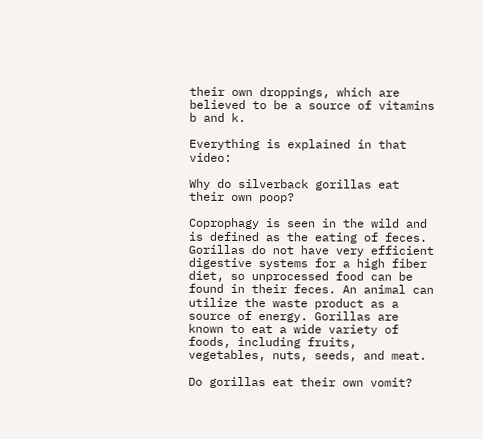their own droppings, which are believed to be a source of vitamins b and k.

Everything is explained in that video:

Why do silverback gorillas eat their own poop?

Coprophagy is seen in the wild and is defined as the eating of feces. Gorillas do not have very efficient digestive systems for a high fiber diet, so unprocessed food can be found in their feces. An animal can utilize the waste product as a source of energy. Gorillas are known to eat a wide variety of foods, including fruits, vegetables, nuts, seeds, and meat.

Do gorillas eat their own vomit?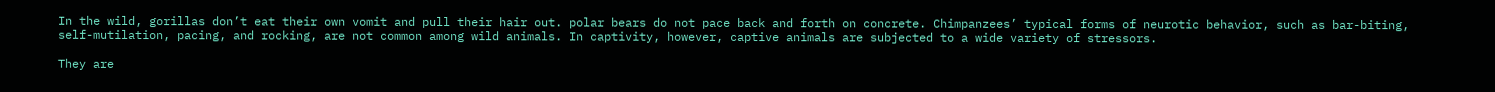In the wild, gorillas don’t eat their own vomit and pull their hair out. polar bears do not pace back and forth on concrete. Chimpanzees’ typical forms of neurotic behavior, such as bar-biting, self-mutilation, pacing, and rocking, are not common among wild animals. In captivity, however, captive animals are subjected to a wide variety of stressors.

They are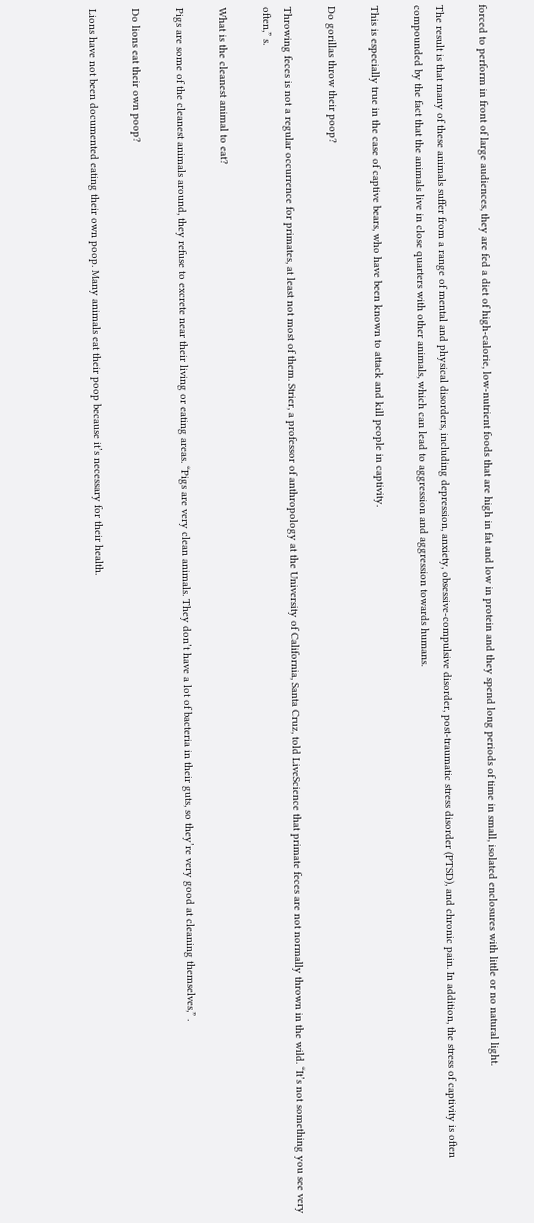forced to perform in front of large audiences, they are fed a diet of high-calorie, low-nutrient foods that are high in fat and low in protein and they spend long periods of time in small, isolated enclosures with little or no natural light.

The result is that many of these animals suffer from a range of mental and physical disorders, including depression, anxiety, obsessive-compulsive disorder, post-traumatic stress disorder (PTSD), and chronic pain. In addition, the stress of captivity is often compounded by the fact that the animals live in close quarters with other animals, which can lead to aggression and aggression towards humans.

This is especially true in the case of captive bears, who have been known to attack and kill people in captivity.

Do gorillas throw their poop?

Throwing feces is not a regular occurrence for primates, at least not most of them. Strier, a professor of anthropology at the University of California, Santa Cruz, told LiveScience that primate feces are not normally thrown in the wild. “It’s not something you see very often,” s.

What is the cleanest animal to eat?

Pigs are some of the cleanest animals around, they refuse to excrete near their living or eating areas. “Pigs are very clean animals. They don’t have a lot of bacteria in their guts, so they’re very good at cleaning themselves,” .

Do lions eat their own poop?

Lions have not been documented eating their own poop. Many animals eat their poop because it’s necessary for their health.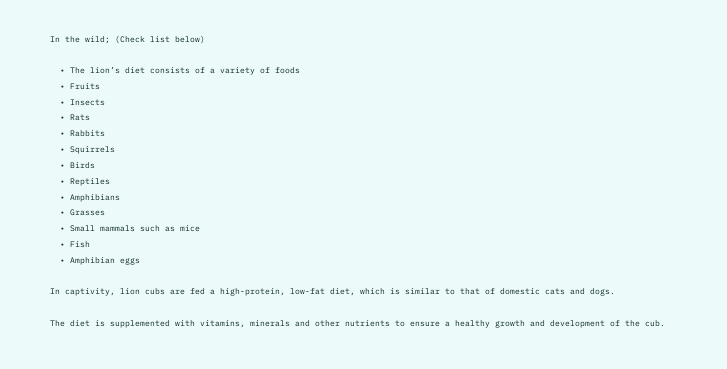In the wild; (Check list below)

  • The lion’s diet consists of a variety of foods
  • Fruits
  • Insects
  • Rats
  • Rabbits
  • Squirrels
  • Birds
  • Reptiles
  • Amphibians
  • Grasses
  • Small mammals such as mice
  • Fish
  • Amphibian eggs

In captivity, lion cubs are fed a high-protein, low-fat diet, which is similar to that of domestic cats and dogs.

The diet is supplemented with vitamins, minerals and other nutrients to ensure a healthy growth and development of the cub.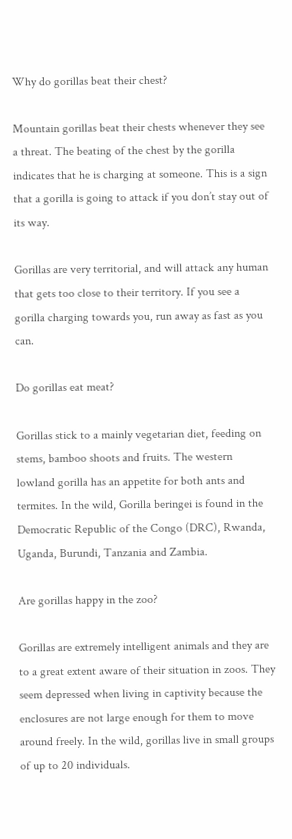Why do gorillas beat their chest?

Mountain gorillas beat their chests whenever they see a threat. The beating of the chest by the gorilla indicates that he is charging at someone. This is a sign that a gorilla is going to attack if you don’t stay out of its way.

Gorillas are very territorial, and will attack any human that gets too close to their territory. If you see a gorilla charging towards you, run away as fast as you can.

Do gorillas eat meat?

Gorillas stick to a mainly vegetarian diet, feeding on stems, bamboo shoots and fruits. The western lowland gorilla has an appetite for both ants and termites. In the wild, Gorilla beringei is found in the Democratic Republic of the Congo (DRC), Rwanda, Uganda, Burundi, Tanzania and Zambia.

Are gorillas happy in the zoo?

Gorillas are extremely intelligent animals and they are to a great extent aware of their situation in zoos. They seem depressed when living in captivity because the enclosures are not large enough for them to move around freely. In the wild, gorillas live in small groups of up to 20 individuals.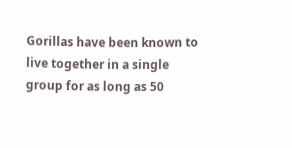Gorillas have been known to live together in a single group for as long as 50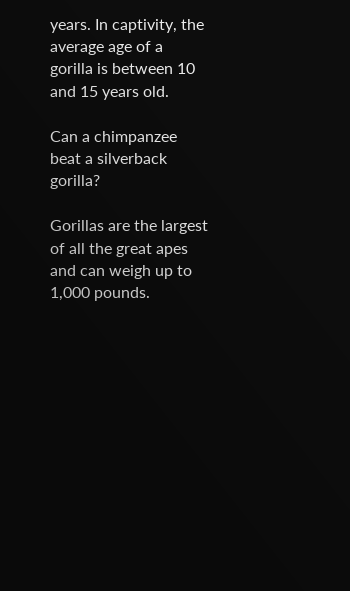years. In captivity, the average age of a gorilla is between 10 and 15 years old.

Can a chimpanzee beat a silverback gorilla?

Gorillas are the largest of all the great apes and can weigh up to 1,000 pounds.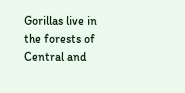Gorillas live in the forests of Central and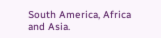South America, Africa and Asia.